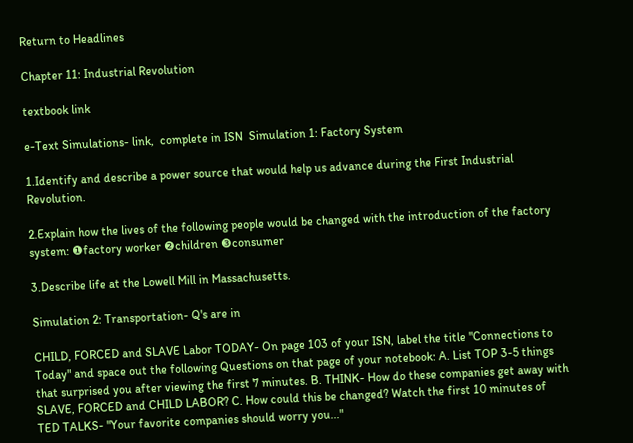Return to Headlines

Chapter 11: Industrial Revolution

textbook link

e-Text Simulations- link,  complete in ISN  Simulation 1: Factory System

1.Identify and describe a power source that would help us advance during the First Industrial Revolution.

2.Explain how the lives of the following people would be changed with the introduction of the factory system: ❶factory worker ❷children ❸consumer

3.Describe life at the Lowell Mill in Massachusetts.

Simulation 2: Transportation- Q's are in

CHILD, FORCED and SLAVE Labor TODAY- On page 103 of your ISN, label the title "Connections to Today" and space out the following Questions on that page of your notebook: A. List TOP 3-5 things that surprised you after viewing the first 7 minutes. B. THINK- How do these companies get away with SLAVE, FORCED and CHILD LABOR? C. How could this be changed? Watch the first 10 minutes of TED TALKS- "Your favorite companies should worry you..."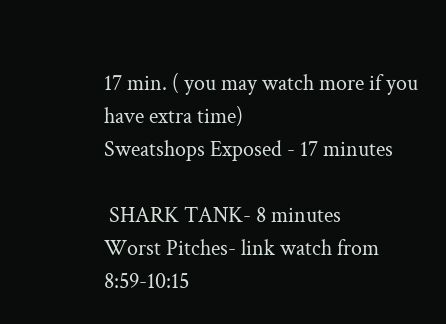17 min. ( you may watch more if you have extra time)
Sweatshops Exposed - 17 minutes

 SHARK TANK- 8 minutes
Worst Pitches- link watch from 8:59-10:15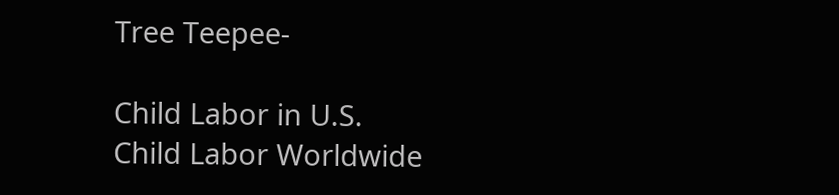Tree Teepee-

Child Labor in U.S.
Child Labor Worldwide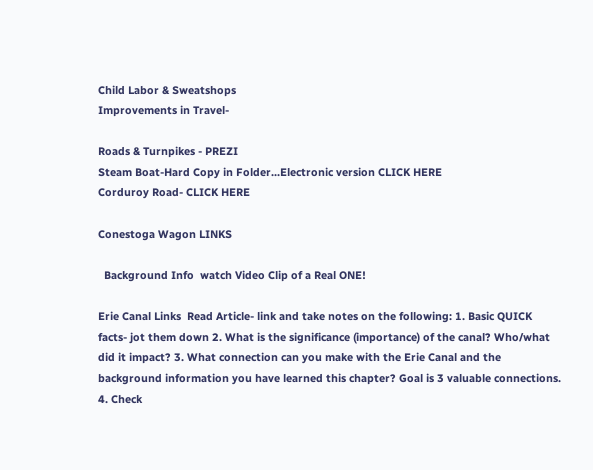Child Labor & Sweatshops
Improvements in Travel-

Roads & Turnpikes - PREZI
Steam Boat-Hard Copy in Folder...Electronic version CLICK HERE
Corduroy Road- CLICK HERE

Conestoga Wagon LINKS

  Background Info  watch Video Clip of a Real ONE!

Erie Canal Links  Read Article- link and take notes on the following: 1. Basic QUICK facts- jot them down 2. What is the significance (importance) of the canal? Who/what did it impact? 3. What connection can you make with the Erie Canal and the background information you have learned this chapter? Goal is 3 valuable connections. 4. Check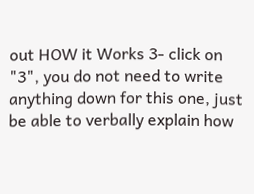out HOW it Works 3- click on "3", you do not need to write anything down for this one, just be able to verbally explain how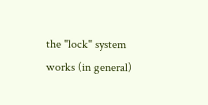the "lock" system works (in general)